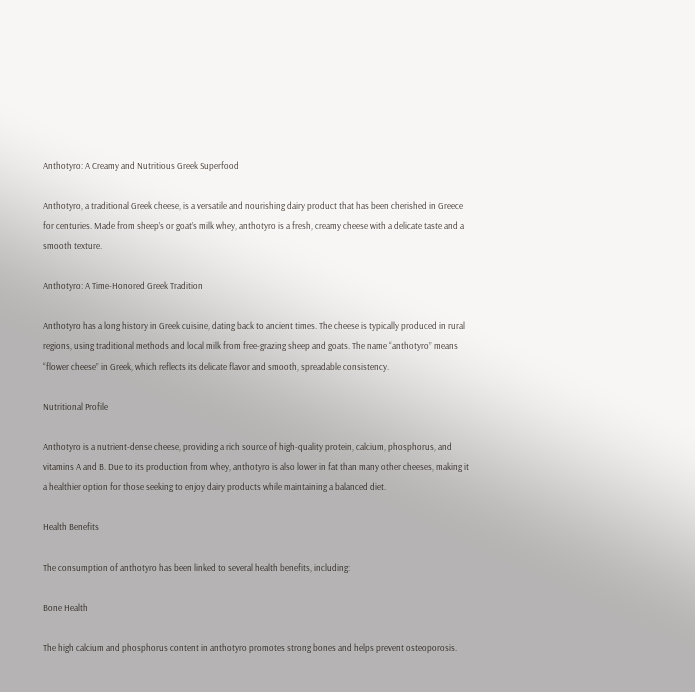Anthotyro: A Creamy and Nutritious Greek Superfood

Anthotyro, a traditional Greek cheese, is a versatile and nourishing dairy product that has been cherished in Greece for centuries. Made from sheep’s or goat’s milk whey, anthotyro is a fresh, creamy cheese with a delicate taste and a smooth texture.

Anthotyro: A Time-Honored Greek Tradition

Anthotyro has a long history in Greek cuisine, dating back to ancient times. The cheese is typically produced in rural regions, using traditional methods and local milk from free-grazing sheep and goats. The name “anthotyro” means “flower cheese” in Greek, which reflects its delicate flavor and smooth, spreadable consistency.

Nutritional Profile

Anthotyro is a nutrient-dense cheese, providing a rich source of high-quality protein, calcium, phosphorus, and vitamins A and B. Due to its production from whey, anthotyro is also lower in fat than many other cheeses, making it a healthier option for those seeking to enjoy dairy products while maintaining a balanced diet.

Health Benefits

The consumption of anthotyro has been linked to several health benefits, including:

Bone Health

The high calcium and phosphorus content in anthotyro promotes strong bones and helps prevent osteoporosis.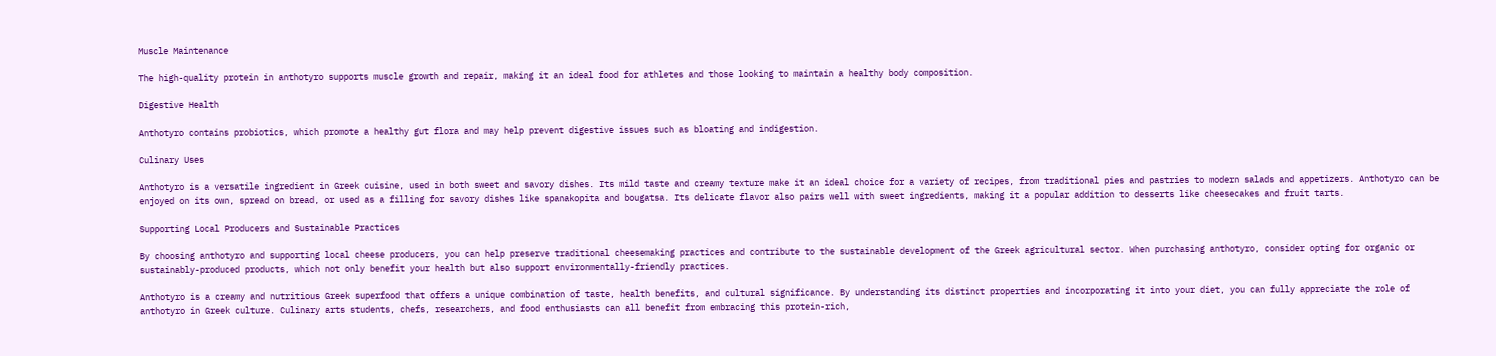Muscle Maintenance

The high-quality protein in anthotyro supports muscle growth and repair, making it an ideal food for athletes and those looking to maintain a healthy body composition.

Digestive Health

Anthotyro contains probiotics, which promote a healthy gut flora and may help prevent digestive issues such as bloating and indigestion.

Culinary Uses

Anthotyro is a versatile ingredient in Greek cuisine, used in both sweet and savory dishes. Its mild taste and creamy texture make it an ideal choice for a variety of recipes, from traditional pies and pastries to modern salads and appetizers. Anthotyro can be enjoyed on its own, spread on bread, or used as a filling for savory dishes like spanakopita and bougatsa. Its delicate flavor also pairs well with sweet ingredients, making it a popular addition to desserts like cheesecakes and fruit tarts.

Supporting Local Producers and Sustainable Practices

By choosing anthotyro and supporting local cheese producers, you can help preserve traditional cheesemaking practices and contribute to the sustainable development of the Greek agricultural sector. When purchasing anthotyro, consider opting for organic or sustainably-produced products, which not only benefit your health but also support environmentally-friendly practices.

Anthotyro is a creamy and nutritious Greek superfood that offers a unique combination of taste, health benefits, and cultural significance. By understanding its distinct properties and incorporating it into your diet, you can fully appreciate the role of anthotyro in Greek culture. Culinary arts students, chefs, researchers, and food enthusiasts can all benefit from embracing this protein-rich,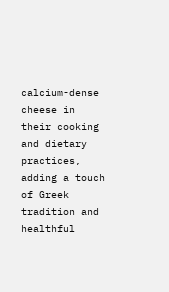calcium-dense cheese in their cooking and dietary practices, adding a touch of Greek tradition and healthful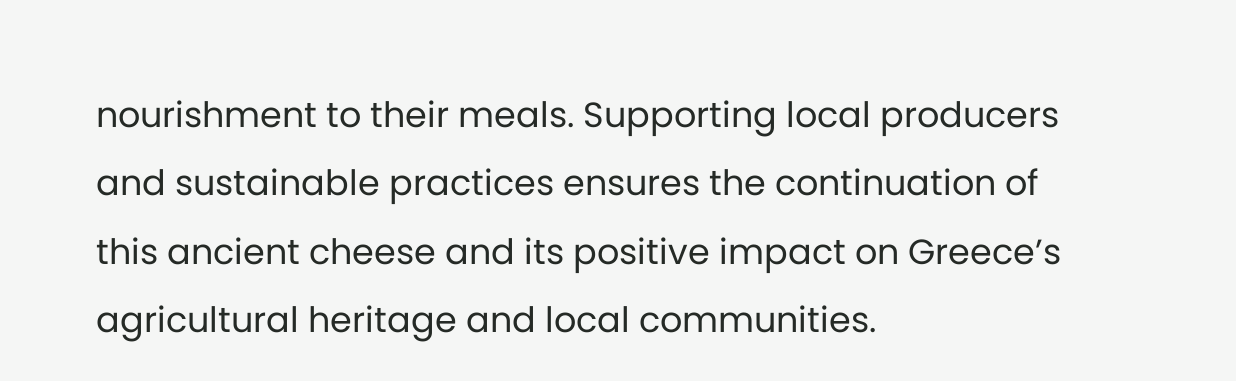nourishment to their meals. Supporting local producers and sustainable practices ensures the continuation of this ancient cheese and its positive impact on Greece’s agricultural heritage and local communities.